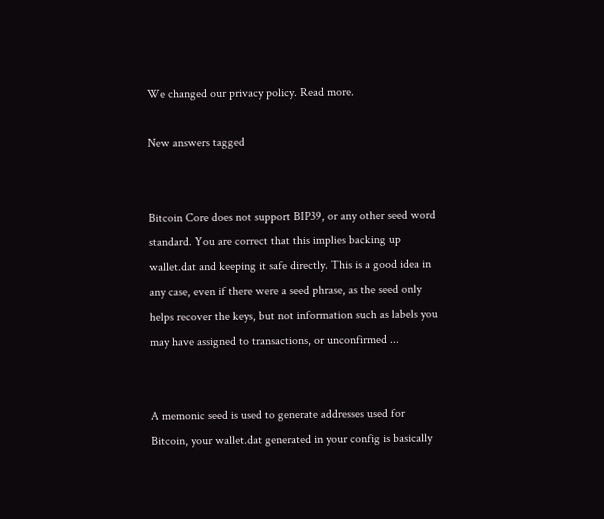We changed our privacy policy. Read more.

New answers tagged


Bitcoin Core does not support BIP39, or any other seed word standard. You are correct that this implies backing up wallet.dat and keeping it safe directly. This is a good idea in any case, even if there were a seed phrase, as the seed only helps recover the keys, but not information such as labels you may have assigned to transactions, or unconfirmed ...


A memonic seed is used to generate addresses used for Bitcoin, your wallet.dat generated in your config is basically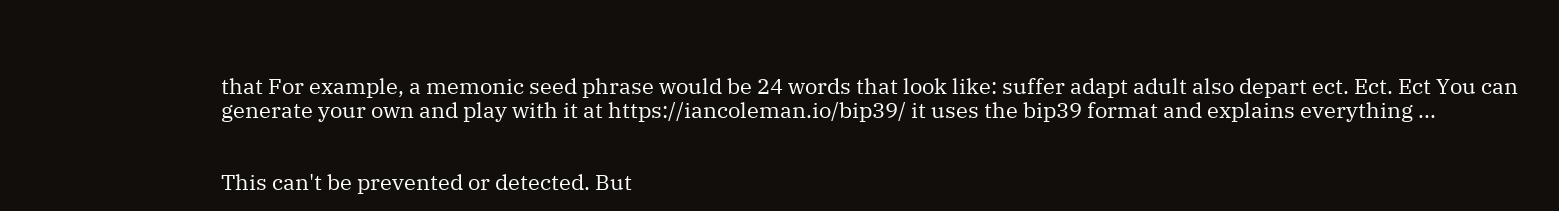that For example, a memonic seed phrase would be 24 words that look like: suffer adapt adult also depart ect. Ect. Ect You can generate your own and play with it at https://iancoleman.io/bip39/ it uses the bip39 format and explains everything ...


This can't be prevented or detected. But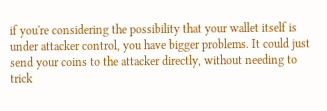if you're considering the possibility that your wallet itself is under attacker control, you have bigger problems. It could just send your coins to the attacker directly, without needing to trick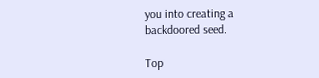you into creating a backdoored seed.

Top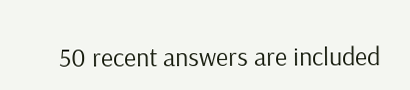50 recent answers are included